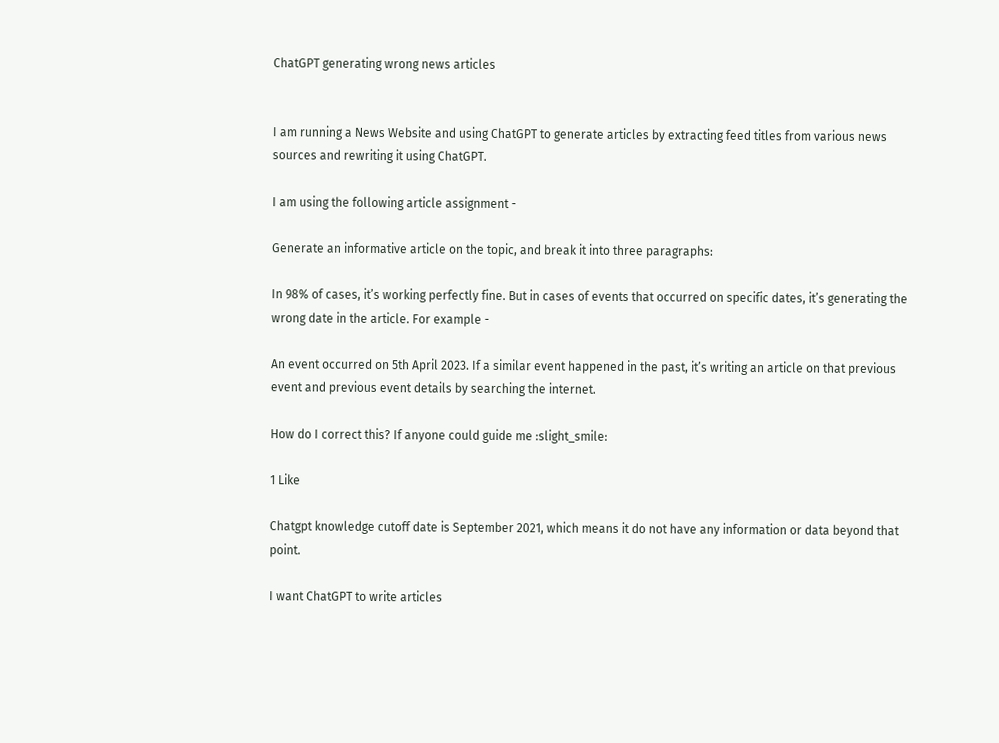ChatGPT generating wrong news articles


I am running a News Website and using ChatGPT to generate articles by extracting feed titles from various news sources and rewriting it using ChatGPT.

I am using the following article assignment -

Generate an informative article on the topic, and break it into three paragraphs:

In 98% of cases, it’s working perfectly fine. But in cases of events that occurred on specific dates, it’s generating the wrong date in the article. For example -

An event occurred on 5th April 2023. If a similar event happened in the past, it’s writing an article on that previous event and previous event details by searching the internet.

How do I correct this? If anyone could guide me :slight_smile:

1 Like

Chatgpt knowledge cutoff date is September 2021, which means it do not have any information or data beyond that point.

I want ChatGPT to write articles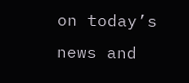on today’s news and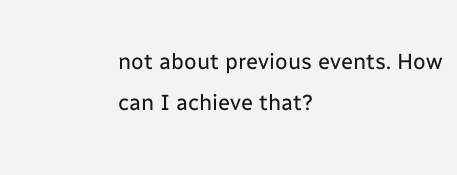not about previous events. How can I achieve that?